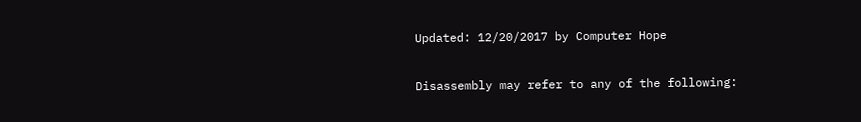Updated: 12/20/2017 by Computer Hope

Disassembly may refer to any of the following: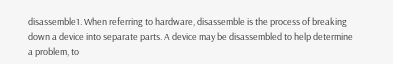disassemble1. When referring to hardware, disassemble is the process of breaking down a device into separate parts. A device may be disassembled to help determine a problem, to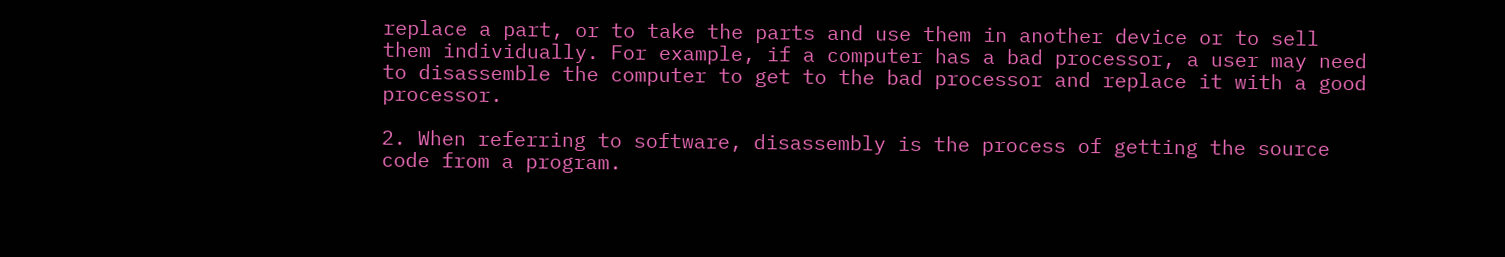replace a part, or to take the parts and use them in another device or to sell them individually. For example, if a computer has a bad processor, a user may need to disassemble the computer to get to the bad processor and replace it with a good processor.

2. When referring to software, disassembly is the process of getting the source code from a program.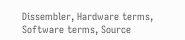Dissembler, Hardware terms, Software terms, Source